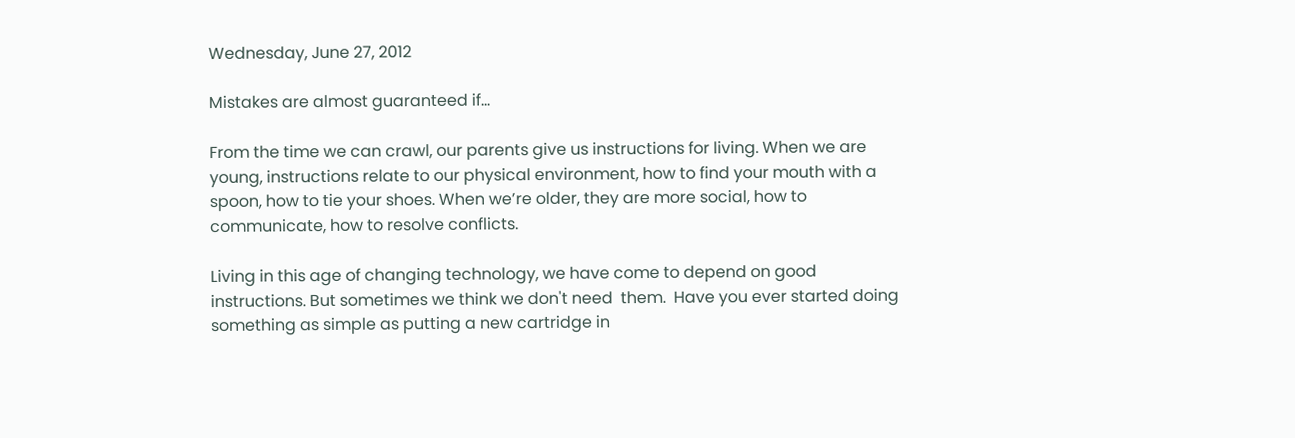Wednesday, June 27, 2012

Mistakes are almost guaranteed if...

From the time we can crawl, our parents give us instructions for living. When we are young, instructions relate to our physical environment, how to find your mouth with a spoon, how to tie your shoes. When we’re older, they are more social, how to communicate, how to resolve conflicts.

Living in this age of changing technology, we have come to depend on good instructions. But sometimes we think we don't need  them.  Have you ever started doing something as simple as putting a new cartridge in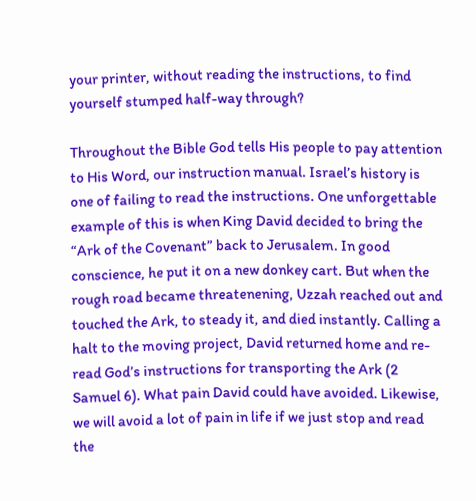your printer, without reading the instructions, to find yourself stumped half-way through?

Throughout the Bible God tells His people to pay attention to His Word, our instruction manual. Israel’s history is one of failing to read the instructions. One unforgettable example of this is when King David decided to bring the “Ark of the Covenant” back to Jerusalem. In good conscience, he put it on a new donkey cart. But when the rough road became threatenening, Uzzah reached out and touched the Ark, to steady it, and died instantly. Calling a halt to the moving project, David returned home and re-read God’s instructions for transporting the Ark (2 Samuel 6). What pain David could have avoided. Likewise, we will avoid a lot of pain in life if we just stop and read the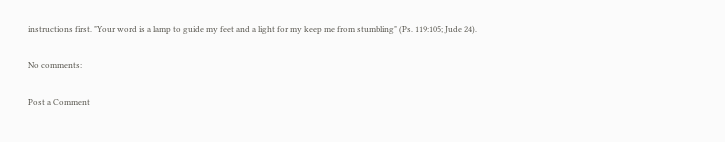instructions first. "Your word is a lamp to guide my feet and a light for my keep me from stumbling" (Ps. 119:105; Jude 24).

No comments:

Post a Comment